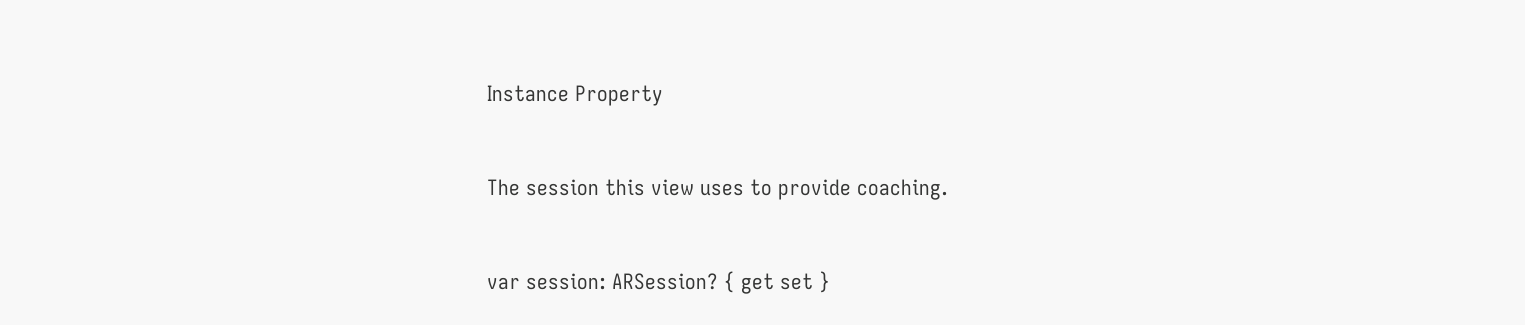Instance Property


The session this view uses to provide coaching.


var session: ARSession? { get set }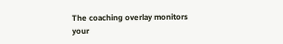The coaching overlay monitors your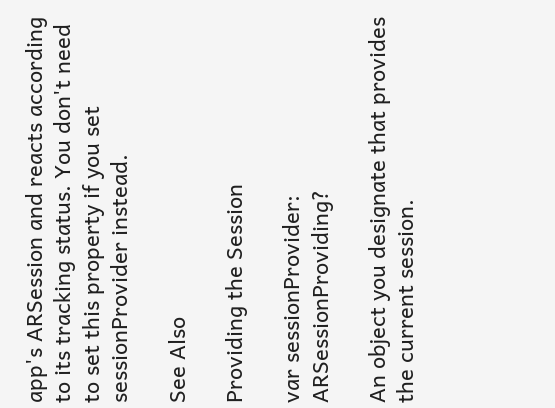app's ARSession and reacts according to its tracking status. You don't need to set this property if you set sessionProvider instead.

See Also

Providing the Session

var sessionProvider: ARSessionProviding?

An object you designate that provides the current session.